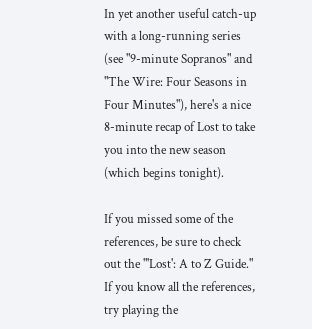In yet another useful catch-up with a long-running series (see "9-minute Sopranos" and "The Wire: Four Seasons in Four Minutes"), here's a nice 8-minute recap of Lost to take you into the new season (which begins tonight).

If you missed some of the references, be sure to check out the "'Lost': A to Z Guide." If you know all the references, try playing the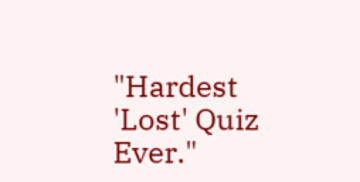"Hardest 'Lost' Quiz Ever."